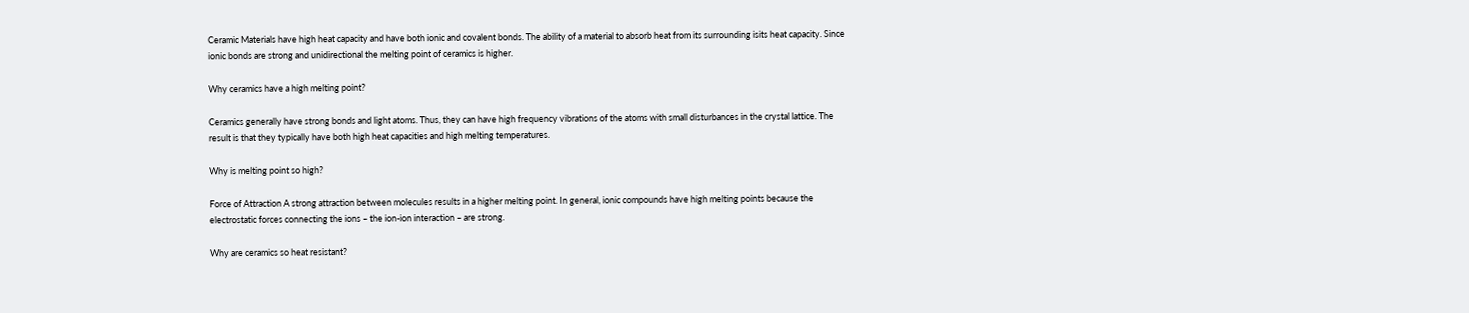Ceramic Materials have high heat capacity and have both ionic and covalent bonds. The ability of a material to absorb heat from its surrounding isits heat capacity. Since ionic bonds are strong and unidirectional the melting point of ceramics is higher.

Why ceramics have a high melting point?

Ceramics generally have strong bonds and light atoms. Thus, they can have high frequency vibrations of the atoms with small disturbances in the crystal lattice. The result is that they typically have both high heat capacities and high melting temperatures.

Why is melting point so high?

Force of Attraction A strong attraction between molecules results in a higher melting point. In general, ionic compounds have high melting points because the electrostatic forces connecting the ions – the ion-ion interaction – are strong.

Why are ceramics so heat resistant?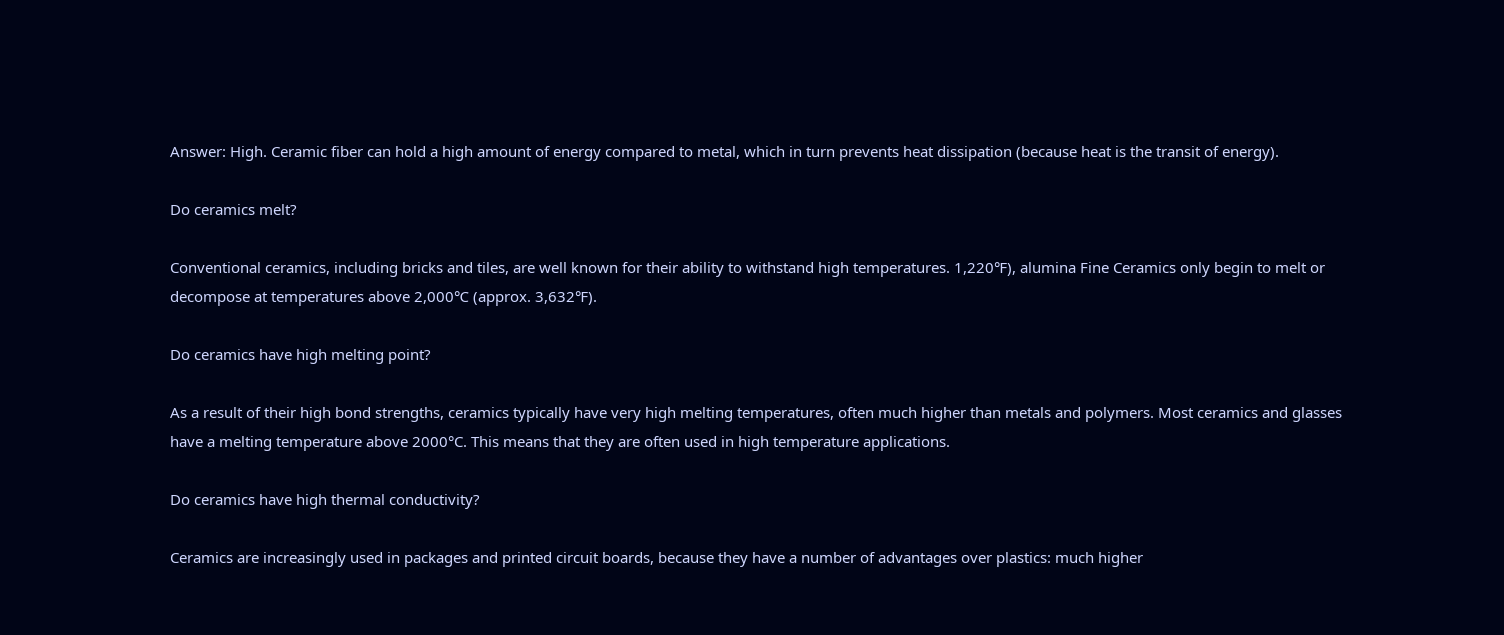Answer: High. Ceramic fiber can hold a high amount of energy compared to metal, which in turn prevents heat dissipation (because heat is the transit of energy).

Do ceramics melt?

Conventional ceramics, including bricks and tiles, are well known for their ability to withstand high temperatures. 1,220℉), alumina Fine Ceramics only begin to melt or decompose at temperatures above 2,000℃ (approx. 3,632℉).

Do ceramics have high melting point?

As a result of their high bond strengths, ceramics typically have very high melting temperatures, often much higher than metals and polymers. Most ceramics and glasses have a melting temperature above 2000°C. This means that they are often used in high temperature applications.

Do ceramics have high thermal conductivity?

Ceramics are increasingly used in packages and printed circuit boards, because they have a number of advantages over plastics: much higher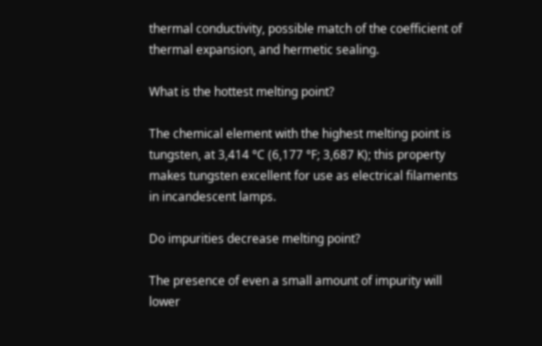thermal conductivity, possible match of the coefficient of thermal expansion, and hermetic sealing.

What is the hottest melting point?

The chemical element with the highest melting point is tungsten, at 3,414 °C (6,177 °F; 3,687 K); this property makes tungsten excellent for use as electrical filaments in incandescent lamps.

Do impurities decrease melting point?

The presence of even a small amount of impurity will lower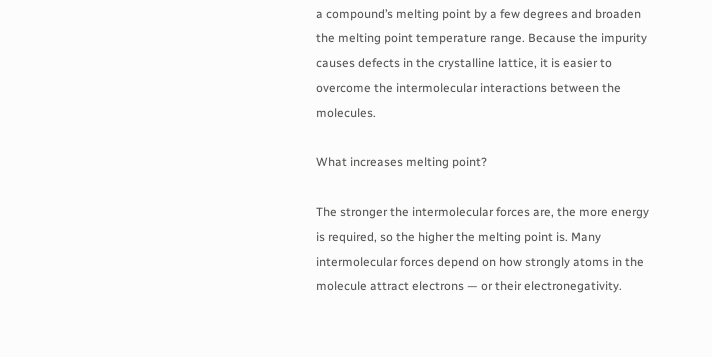a compound’s melting point by a few degrees and broaden the melting point temperature range. Because the impurity causes defects in the crystalline lattice, it is easier to overcome the intermolecular interactions between the molecules.

What increases melting point?

The stronger the intermolecular forces are, the more energy is required, so the higher the melting point is. Many intermolecular forces depend on how strongly atoms in the molecule attract electrons — or their electronegativity.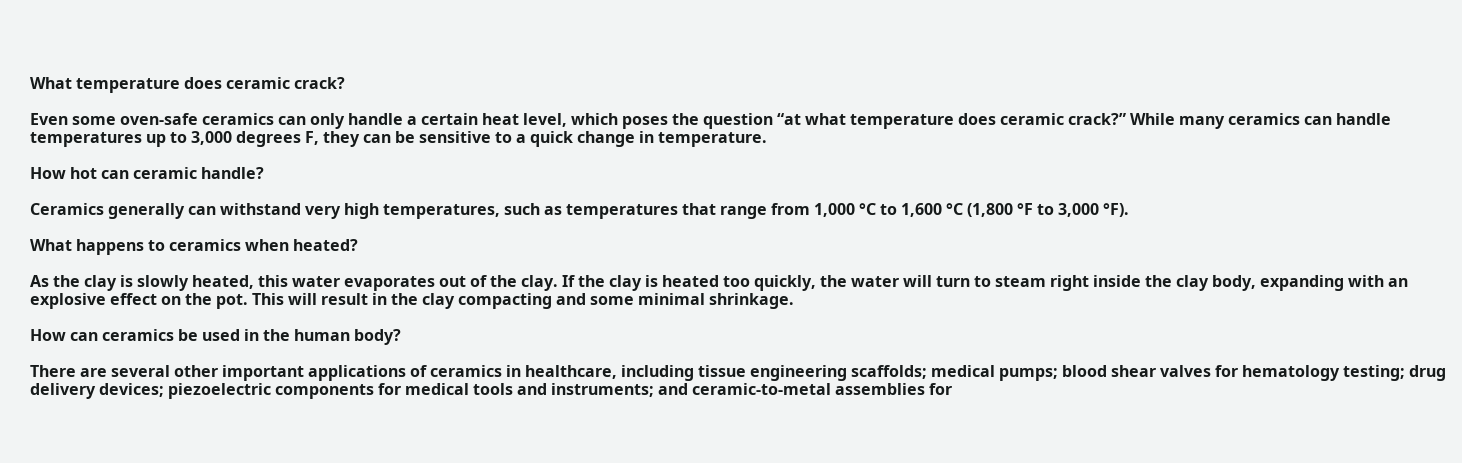What temperature does ceramic crack?

Even some oven-safe ceramics can only handle a certain heat level, which poses the question “at what temperature does ceramic crack?” While many ceramics can handle temperatures up to 3,000 degrees F, they can be sensitive to a quick change in temperature.

How hot can ceramic handle?

Ceramics generally can withstand very high temperatures, such as temperatures that range from 1,000 °C to 1,600 °C (1,800 °F to 3,000 °F).

What happens to ceramics when heated?

As the clay is slowly heated, this water evaporates out of the clay. If the clay is heated too quickly, the water will turn to steam right inside the clay body, expanding with an explosive effect on the pot. This will result in the clay compacting and some minimal shrinkage.

How can ceramics be used in the human body?

There are several other important applications of ceramics in healthcare, including tissue engineering scaffolds; medical pumps; blood shear valves for hematology testing; drug delivery devices; piezoelectric components for medical tools and instruments; and ceramic-to-metal assemblies for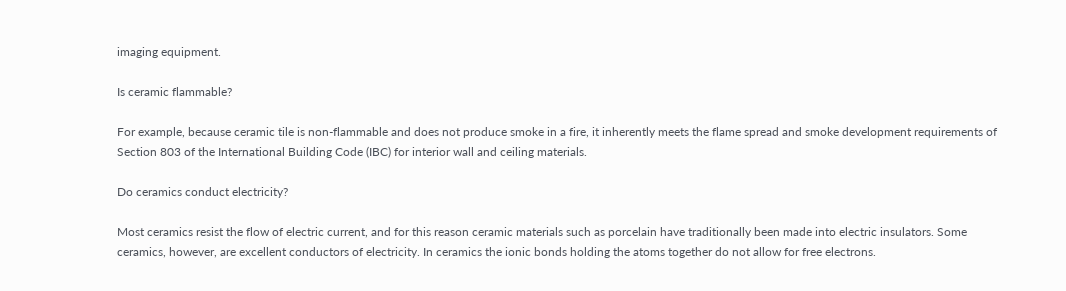imaging equipment.

Is ceramic flammable?

For example, because ceramic tile is non-flammable and does not produce smoke in a fire, it inherently meets the flame spread and smoke development requirements of Section 803 of the International Building Code (IBC) for interior wall and ceiling materials.

Do ceramics conduct electricity?

Most ceramics resist the flow of electric current, and for this reason ceramic materials such as porcelain have traditionally been made into electric insulators. Some ceramics, however, are excellent conductors of electricity. In ceramics the ionic bonds holding the atoms together do not allow for free electrons.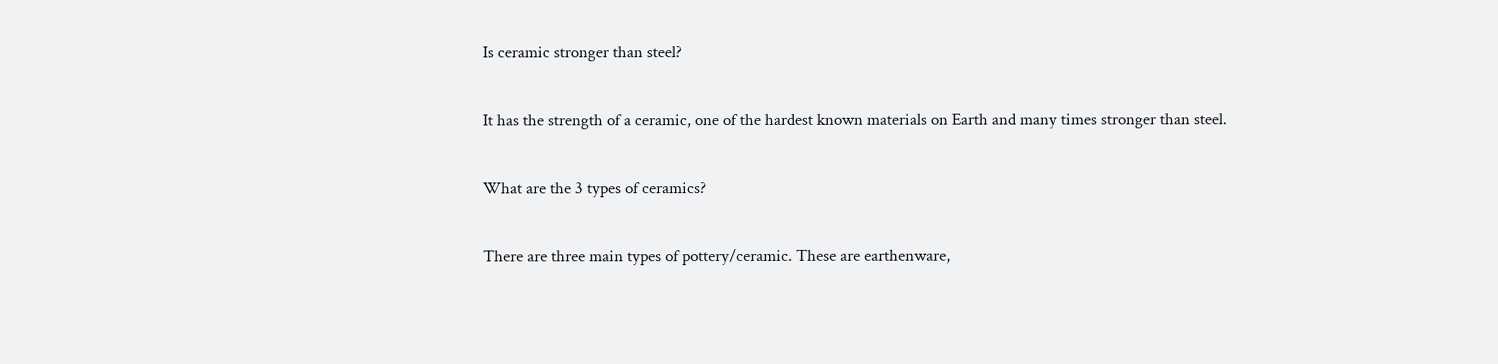Is ceramic stronger than steel?

It has the strength of a ceramic, one of the hardest known materials on Earth and many times stronger than steel.

What are the 3 types of ceramics?

There are three main types of pottery/ceramic. These are earthenware,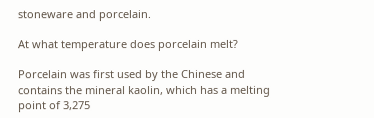stoneware and porcelain.

At what temperature does porcelain melt?

Porcelain was first used by the Chinese and contains the mineral kaolin, which has a melting point of 3,275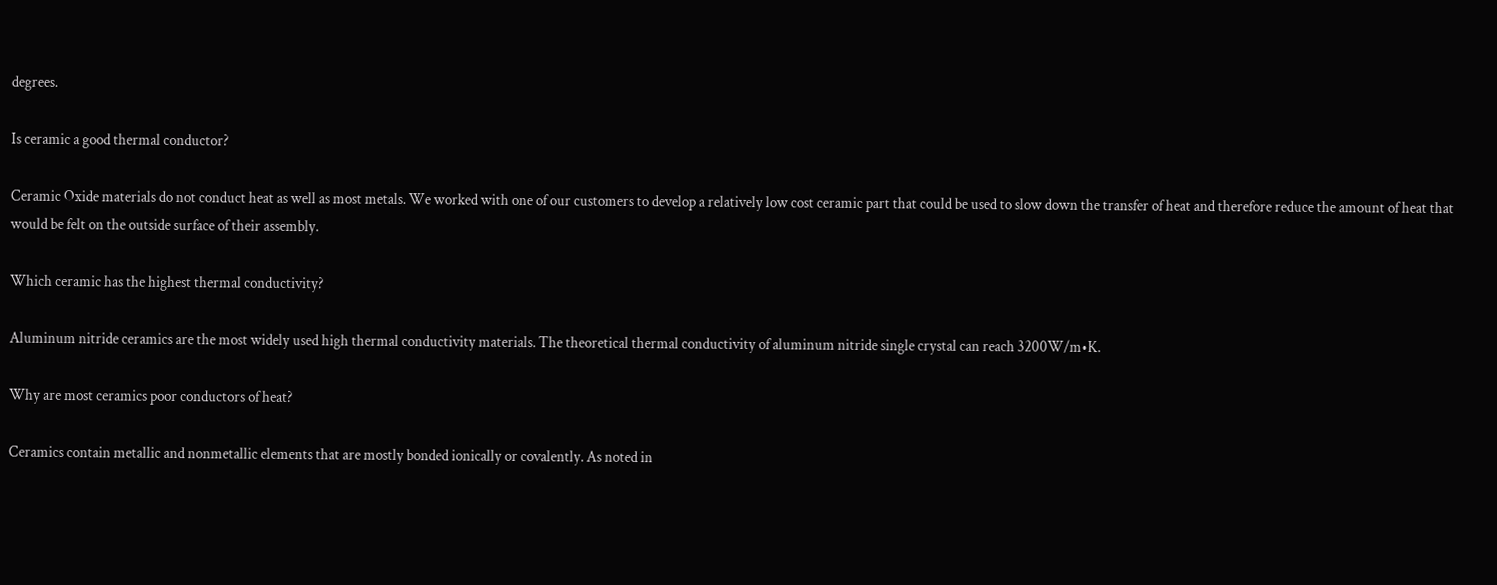degrees.

Is ceramic a good thermal conductor?

Ceramic Oxide materials do not conduct heat as well as most metals. We worked with one of our customers to develop a relatively low cost ceramic part that could be used to slow down the transfer of heat and therefore reduce the amount of heat that would be felt on the outside surface of their assembly.

Which ceramic has the highest thermal conductivity?

Aluminum nitride ceramics are the most widely used high thermal conductivity materials. The theoretical thermal conductivity of aluminum nitride single crystal can reach 3200W/m•K.

Why are most ceramics poor conductors of heat?

Ceramics contain metallic and nonmetallic elements that are mostly bonded ionically or covalently. As noted in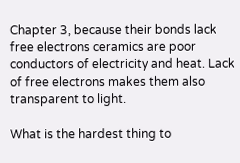Chapter 3, because their bonds lack free electrons ceramics are poor conductors of electricity and heat. Lack of free electrons makes them also transparent to light.

What is the hardest thing to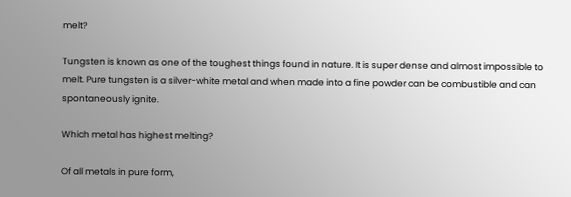melt?

Tungsten is known as one of the toughest things found in nature. It is super dense and almost impossible to melt. Pure tungsten is a silver-white metal and when made into a fine powder can be combustible and can spontaneously ignite.

Which metal has highest melting?

Of all metals in pure form,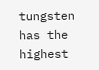tungsten has the highest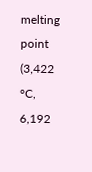melting point (3,422 °C, 6,192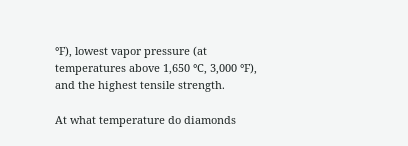°F), lowest vapor pressure (at temperatures above 1,650 °C, 3,000 °F), and the highest tensile strength.

At what temperature do diamonds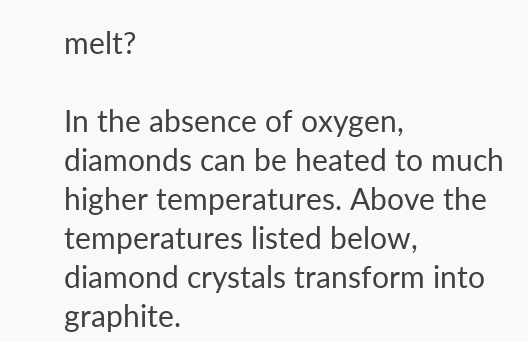melt?

In the absence of oxygen, diamonds can be heated to much higher temperatures. Above the temperatures listed below, diamond crystals transform into graphite.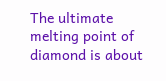The ultimate melting point of diamond is about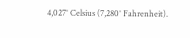4,027° Celsius (7,280° Fahrenheit).